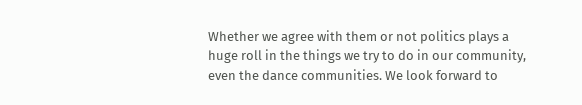Whether we agree with them or not politics plays a huge roll in the things we try to do in our community, even the dance communities. We look forward to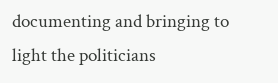documenting and bringing to light the politicians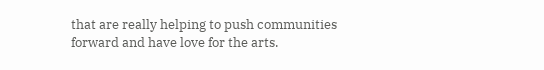that are really helping to push communities forward and have love for the arts.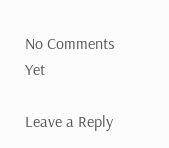No Comments Yet

Leave a Reply